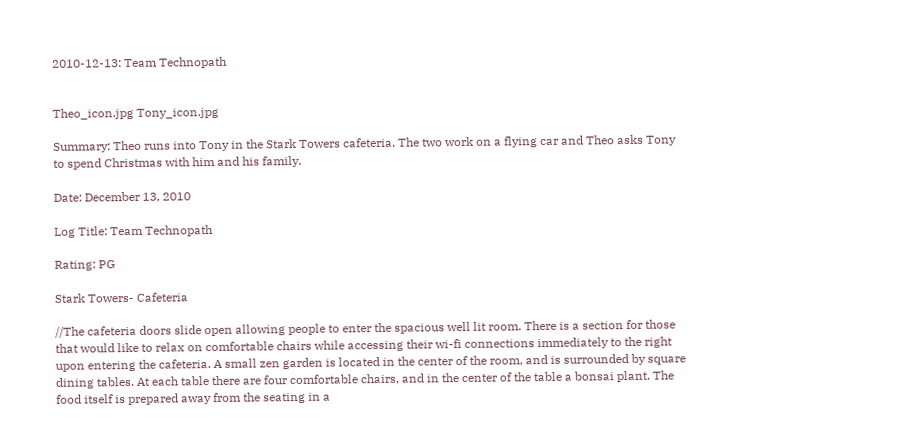2010-12-13: Team Technopath


Theo_icon.jpg Tony_icon.jpg

Summary: Theo runs into Tony in the Stark Towers cafeteria. The two work on a flying car and Theo asks Tony to spend Christmas with him and his family.

Date: December 13, 2010

Log Title: Team Technopath

Rating: PG

Stark Towers- Cafeteria

//The cafeteria doors slide open allowing people to enter the spacious well lit room. There is a section for those that would like to relax on comfortable chairs while accessing their wi-fi connections immediately to the right upon entering the cafeteria. A small zen garden is located in the center of the room, and is surrounded by square dining tables. At each table there are four comfortable chairs, and in the center of the table a bonsai plant. The food itself is prepared away from the seating in a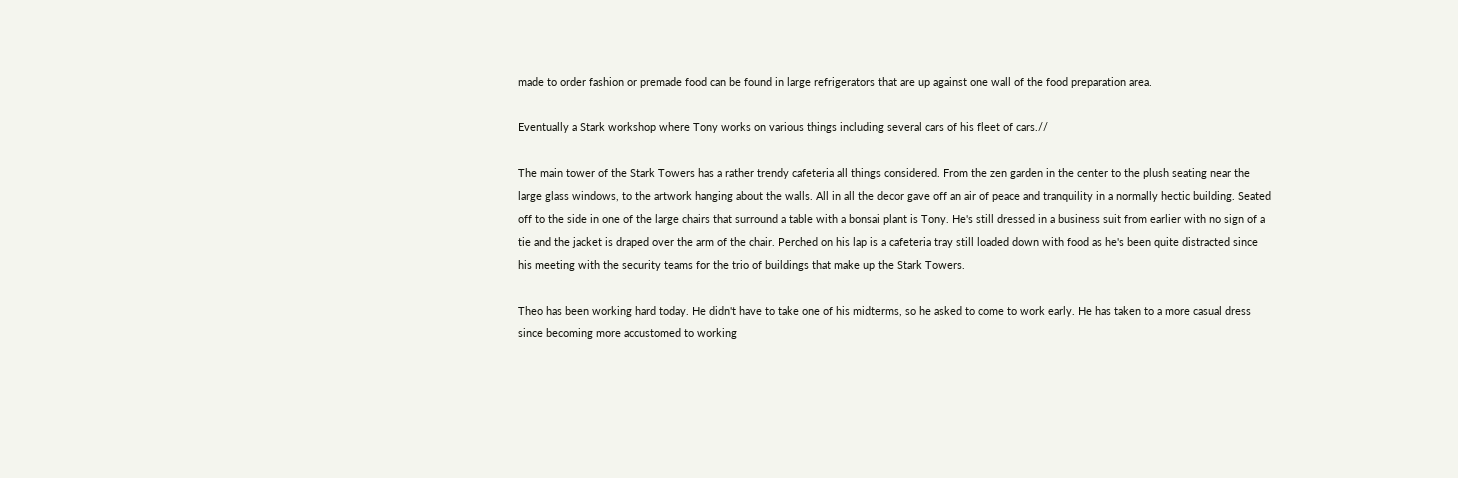made to order fashion or premade food can be found in large refrigerators that are up against one wall of the food preparation area.

Eventually a Stark workshop where Tony works on various things including several cars of his fleet of cars.//

The main tower of the Stark Towers has a rather trendy cafeteria all things considered. From the zen garden in the center to the plush seating near the large glass windows, to the artwork hanging about the walls. All in all the decor gave off an air of peace and tranquility in a normally hectic building. Seated off to the side in one of the large chairs that surround a table with a bonsai plant is Tony. He's still dressed in a business suit from earlier with no sign of a tie and the jacket is draped over the arm of the chair. Perched on his lap is a cafeteria tray still loaded down with food as he's been quite distracted since his meeting with the security teams for the trio of buildings that make up the Stark Towers.

Theo has been working hard today. He didn't have to take one of his midterms, so he asked to come to work early. He has taken to a more casual dress since becoming more accustomed to working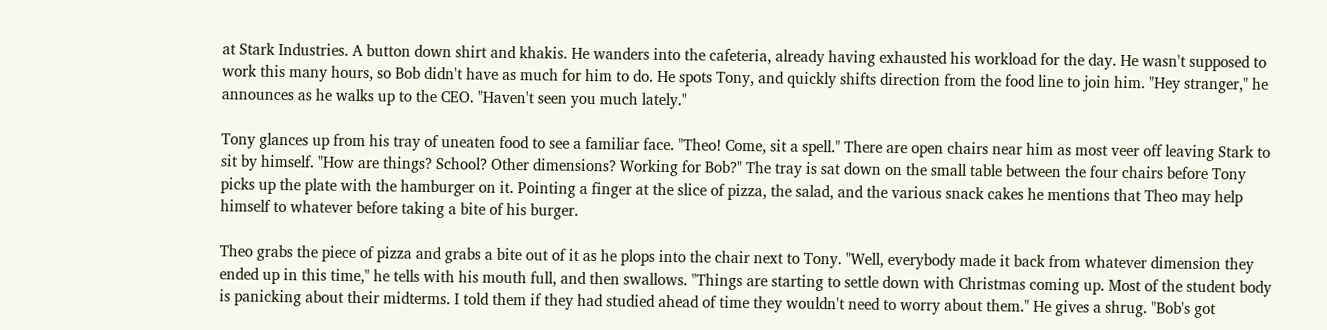at Stark Industries. A button down shirt and khakis. He wanders into the cafeteria, already having exhausted his workload for the day. He wasn't supposed to work this many hours, so Bob didn't have as much for him to do. He spots Tony, and quickly shifts direction from the food line to join him. "Hey stranger," he announces as he walks up to the CEO. "Haven't seen you much lately."

Tony glances up from his tray of uneaten food to see a familiar face. "Theo! Come, sit a spell." There are open chairs near him as most veer off leaving Stark to sit by himself. "How are things? School? Other dimensions? Working for Bob?" The tray is sat down on the small table between the four chairs before Tony picks up the plate with the hamburger on it. Pointing a finger at the slice of pizza, the salad, and the various snack cakes he mentions that Theo may help himself to whatever before taking a bite of his burger.

Theo grabs the piece of pizza and grabs a bite out of it as he plops into the chair next to Tony. "Well, everybody made it back from whatever dimension they ended up in this time," he tells with his mouth full, and then swallows. "Things are starting to settle down with Christmas coming up. Most of the student body is panicking about their midterms. I told them if they had studied ahead of time they wouldn't need to worry about them." He gives a shrug. "Bob's got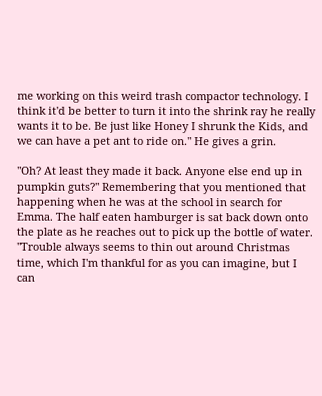me working on this weird trash compactor technology. I think it'd be better to turn it into the shrink ray he really wants it to be. Be just like Honey I shrunk the Kids, and we can have a pet ant to ride on." He gives a grin.

"Oh? At least they made it back. Anyone else end up in pumpkin guts?" Remembering that you mentioned that happening when he was at the school in search for Emma. The half eaten hamburger is sat back down onto the plate as he reaches out to pick up the bottle of water. "Trouble always seems to thin out around Christmas time, which I'm thankful for as you can imagine, but I can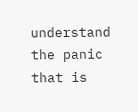understand the panic that is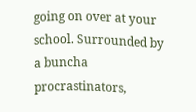going on over at your school. Surrounded by a buncha procrastinators,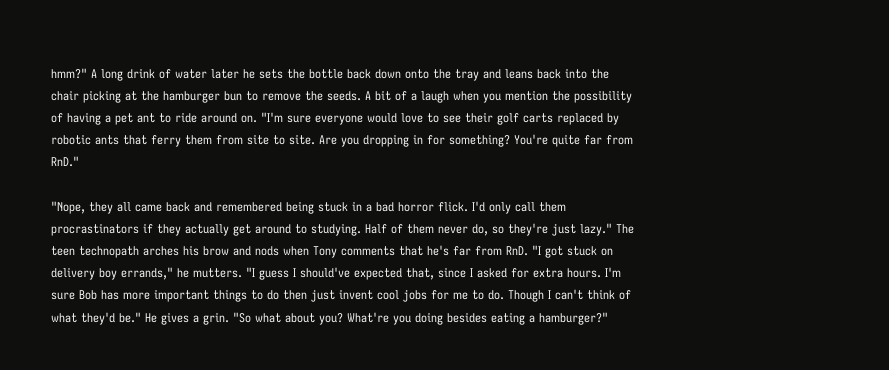hmm?" A long drink of water later he sets the bottle back down onto the tray and leans back into the chair picking at the hamburger bun to remove the seeds. A bit of a laugh when you mention the possibility of having a pet ant to ride around on. "I'm sure everyone would love to see their golf carts replaced by robotic ants that ferry them from site to site. Are you dropping in for something? You're quite far from RnD."

"Nope, they all came back and remembered being stuck in a bad horror flick. I'd only call them procrastinators if they actually get around to studying. Half of them never do, so they're just lazy." The teen technopath arches his brow and nods when Tony comments that he's far from RnD. "I got stuck on delivery boy errands," he mutters. "I guess I should've expected that, since I asked for extra hours. I'm sure Bob has more important things to do then just invent cool jobs for me to do. Though I can't think of what they'd be." He gives a grin. "So what about you? What're you doing besides eating a hamburger?"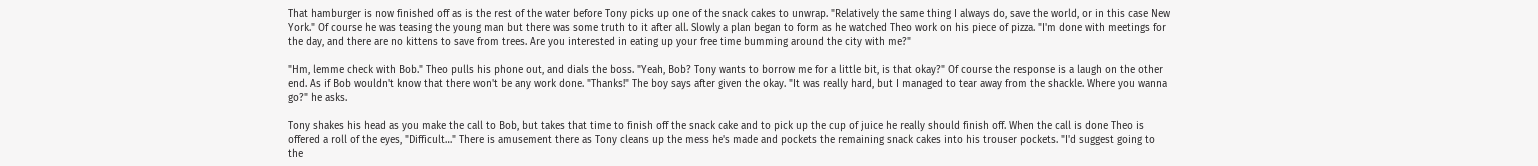That hamburger is now finished off as is the rest of the water before Tony picks up one of the snack cakes to unwrap. "Relatively the same thing I always do, save the world, or in this case New York." Of course he was teasing the young man but there was some truth to it after all. Slowly a plan began to form as he watched Theo work on his piece of pizza. "I'm done with meetings for the day, and there are no kittens to save from trees. Are you interested in eating up your free time bumming around the city with me?"

"Hm, lemme check with Bob." Theo pulls his phone out, and dials the boss. "Yeah, Bob? Tony wants to borrow me for a little bit, is that okay?" Of course the response is a laugh on the other end. As if Bob wouldn't know that there won't be any work done. "Thanks!" The boy says after given the okay. "It was really hard, but I managed to tear away from the shackle. Where you wanna go?" he asks.

Tony shakes his head as you make the call to Bob, but takes that time to finish off the snack cake and to pick up the cup of juice he really should finish off. When the call is done Theo is offered a roll of the eyes, "Difficult…" There is amusement there as Tony cleans up the mess he's made and pockets the remaining snack cakes into his trouser pockets. "I'd suggest going to the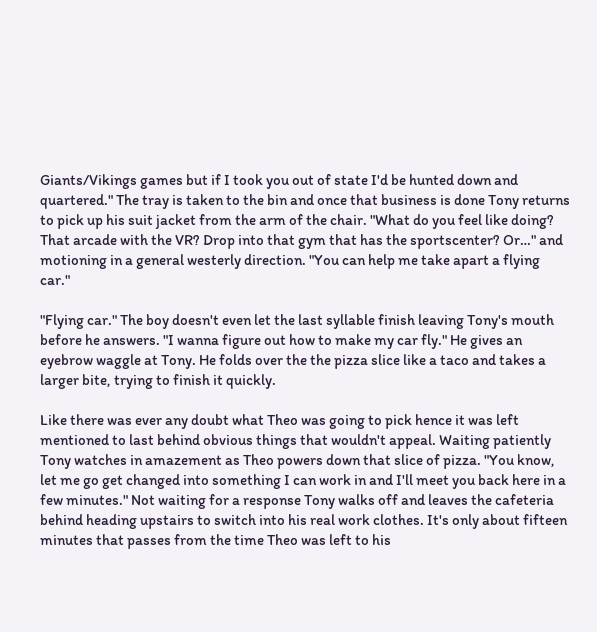Giants/Vikings games but if I took you out of state I'd be hunted down and quartered." The tray is taken to the bin and once that business is done Tony returns to pick up his suit jacket from the arm of the chair. "What do you feel like doing? That arcade with the VR? Drop into that gym that has the sportscenter? Or…" and motioning in a general westerly direction. "You can help me take apart a flying car."

"Flying car." The boy doesn't even let the last syllable finish leaving Tony's mouth before he answers. "I wanna figure out how to make my car fly." He gives an eyebrow waggle at Tony. He folds over the the pizza slice like a taco and takes a larger bite, trying to finish it quickly.

Like there was ever any doubt what Theo was going to pick hence it was left mentioned to last behind obvious things that wouldn't appeal. Waiting patiently Tony watches in amazement as Theo powers down that slice of pizza. "You know, let me go get changed into something I can work in and I'll meet you back here in a few minutes." Not waiting for a response Tony walks off and leaves the cafeteria behind heading upstairs to switch into his real work clothes. It's only about fifteen minutes that passes from the time Theo was left to his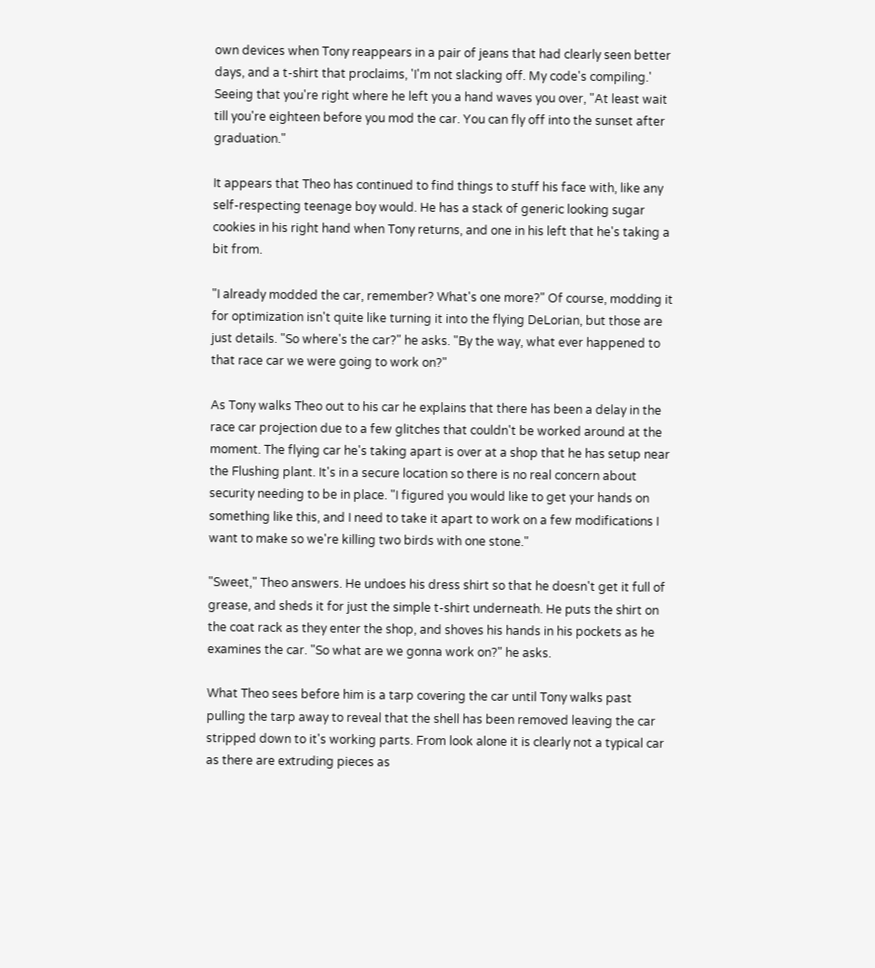own devices when Tony reappears in a pair of jeans that had clearly seen better days, and a t-shirt that proclaims, 'I'm not slacking off. My code's compiling.' Seeing that you're right where he left you a hand waves you over, "At least wait till you're eighteen before you mod the car. You can fly off into the sunset after graduation."

It appears that Theo has continued to find things to stuff his face with, like any self-respecting teenage boy would. He has a stack of generic looking sugar cookies in his right hand when Tony returns, and one in his left that he's taking a bit from.

"I already modded the car, remember? What's one more?" Of course, modding it for optimization isn't quite like turning it into the flying DeLorian, but those are just details. "So where's the car?" he asks. "By the way, what ever happened to that race car we were going to work on?"

As Tony walks Theo out to his car he explains that there has been a delay in the race car projection due to a few glitches that couldn't be worked around at the moment. The flying car he's taking apart is over at a shop that he has setup near the Flushing plant. It's in a secure location so there is no real concern about security needing to be in place. "I figured you would like to get your hands on something like this, and I need to take it apart to work on a few modifications I want to make so we're killing two birds with one stone."

"Sweet," Theo answers. He undoes his dress shirt so that he doesn't get it full of grease, and sheds it for just the simple t-shirt underneath. He puts the shirt on the coat rack as they enter the shop, and shoves his hands in his pockets as he examines the car. "So what are we gonna work on?" he asks.

What Theo sees before him is a tarp covering the car until Tony walks past pulling the tarp away to reveal that the shell has been removed leaving the car stripped down to it's working parts. From look alone it is clearly not a typical car as there are extruding pieces as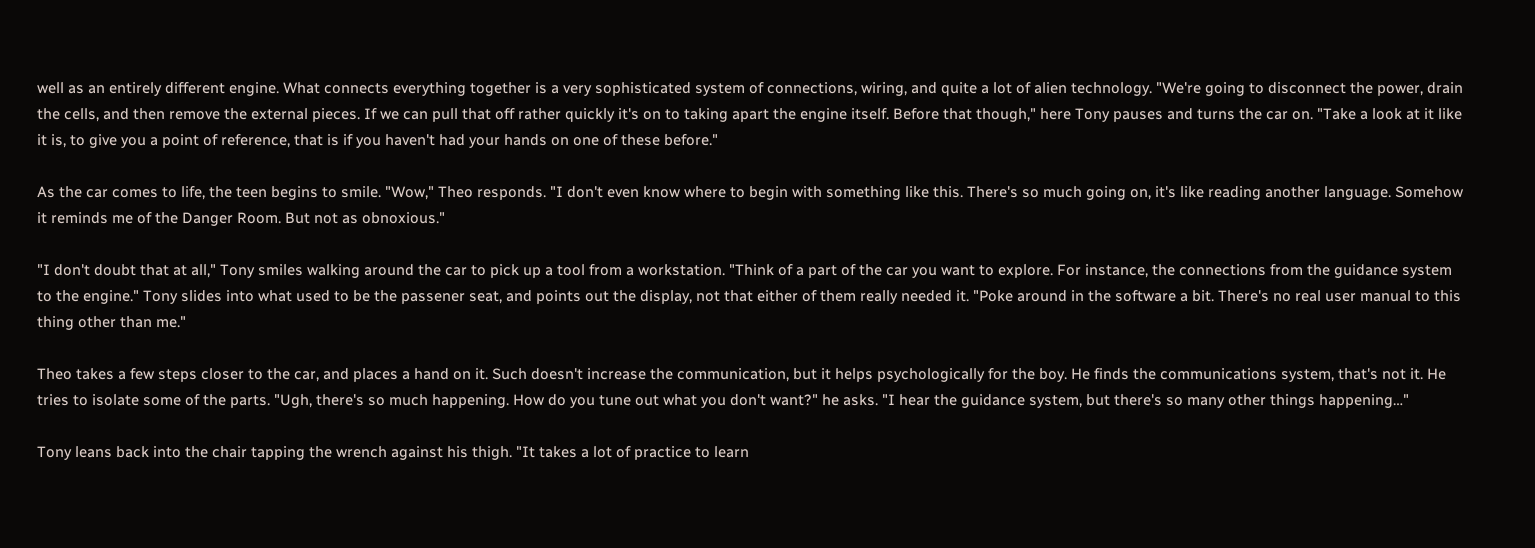well as an entirely different engine. What connects everything together is a very sophisticated system of connections, wiring, and quite a lot of alien technology. "We're going to disconnect the power, drain the cells, and then remove the external pieces. If we can pull that off rather quickly it's on to taking apart the engine itself. Before that though," here Tony pauses and turns the car on. "Take a look at it like it is, to give you a point of reference, that is if you haven't had your hands on one of these before."

As the car comes to life, the teen begins to smile. "Wow," Theo responds. "I don't even know where to begin with something like this. There's so much going on, it's like reading another language. Somehow it reminds me of the Danger Room. But not as obnoxious."

"I don't doubt that at all," Tony smiles walking around the car to pick up a tool from a workstation. "Think of a part of the car you want to explore. For instance, the connections from the guidance system to the engine." Tony slides into what used to be the passener seat, and points out the display, not that either of them really needed it. "Poke around in the software a bit. There's no real user manual to this thing other than me."

Theo takes a few steps closer to the car, and places a hand on it. Such doesn't increase the communication, but it helps psychologically for the boy. He finds the communications system, that's not it. He tries to isolate some of the parts. "Ugh, there's so much happening. How do you tune out what you don't want?" he asks. "I hear the guidance system, but there's so many other things happening…"

Tony leans back into the chair tapping the wrench against his thigh. "It takes a lot of practice to learn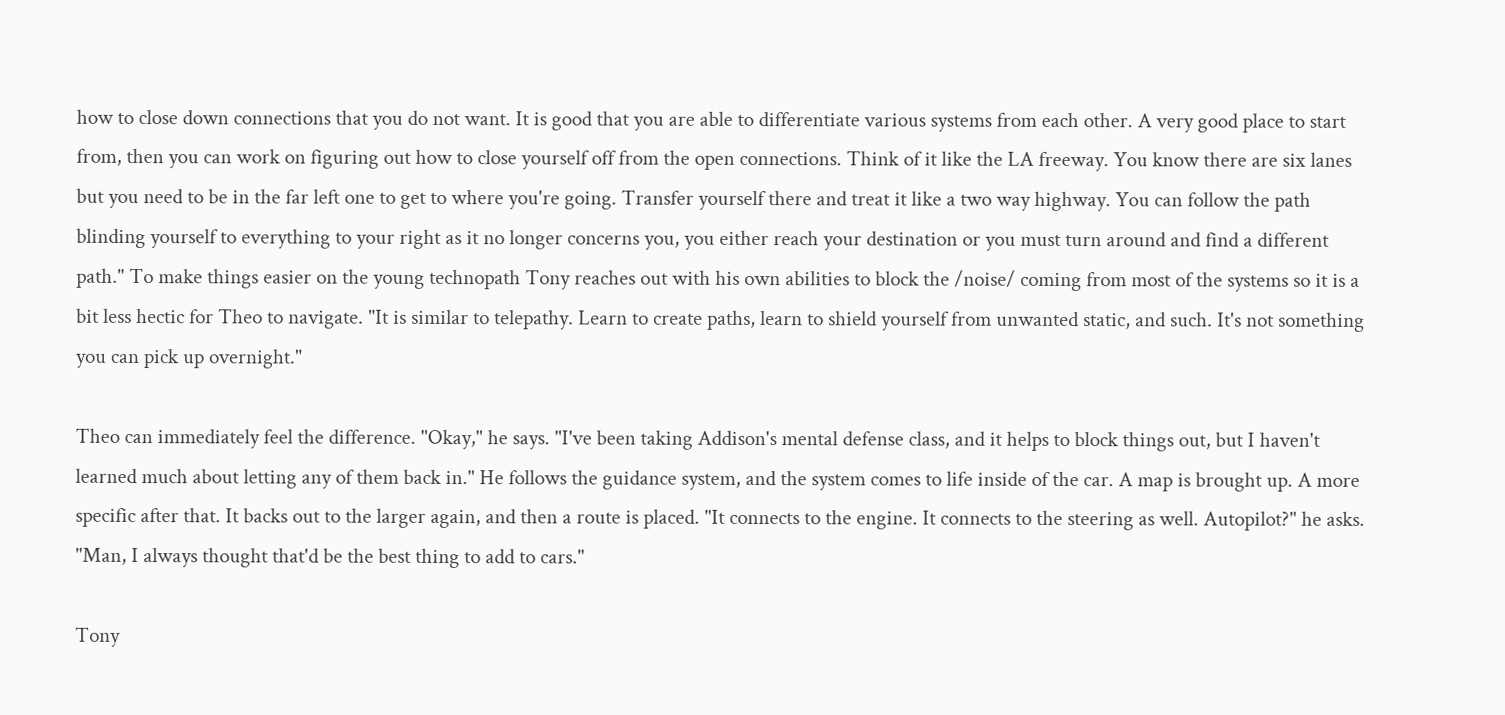how to close down connections that you do not want. It is good that you are able to differentiate various systems from each other. A very good place to start from, then you can work on figuring out how to close yourself off from the open connections. Think of it like the LA freeway. You know there are six lanes but you need to be in the far left one to get to where you're going. Transfer yourself there and treat it like a two way highway. You can follow the path blinding yourself to everything to your right as it no longer concerns you, you either reach your destination or you must turn around and find a different path." To make things easier on the young technopath Tony reaches out with his own abilities to block the /noise/ coming from most of the systems so it is a bit less hectic for Theo to navigate. "It is similar to telepathy. Learn to create paths, learn to shield yourself from unwanted static, and such. It's not something you can pick up overnight."

Theo can immediately feel the difference. "Okay," he says. "I've been taking Addison's mental defense class, and it helps to block things out, but I haven't learned much about letting any of them back in." He follows the guidance system, and the system comes to life inside of the car. A map is brought up. A more specific after that. It backs out to the larger again, and then a route is placed. "It connects to the engine. It connects to the steering as well. Autopilot?" he asks. "Man, I always thought that'd be the best thing to add to cars."

Tony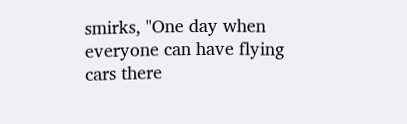smirks, "One day when everyone can have flying cars there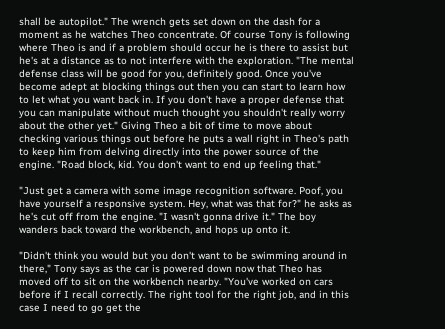shall be autopilot." The wrench gets set down on the dash for a moment as he watches Theo concentrate. Of course Tony is following where Theo is and if a problem should occur he is there to assist but he's at a distance as to not interfere with the exploration. "The mental defense class will be good for you, definitely good. Once you've become adept at blocking things out then you can start to learn how to let what you want back in. If you don't have a proper defense that you can manipulate without much thought you shouldn't really worry about the other yet." Giving Theo a bit of time to move about checking various things out before he puts a wall right in Theo's path to keep him from delving directly into the power source of the engine. "Road block, kid. You don't want to end up feeling that."

"Just get a camera with some image recognition software. Poof, you have yourself a responsive system. Hey, what was that for?" he asks as he's cut off from the engine. "I wasn't gonna drive it." The boy wanders back toward the workbench, and hops up onto it.

"Didn't think you would but you don't want to be swimming around in there," Tony says as the car is powered down now that Theo has moved off to sit on the workbench nearby. "You've worked on cars before if I recall correctly. The right tool for the right job, and in this case I need to go get the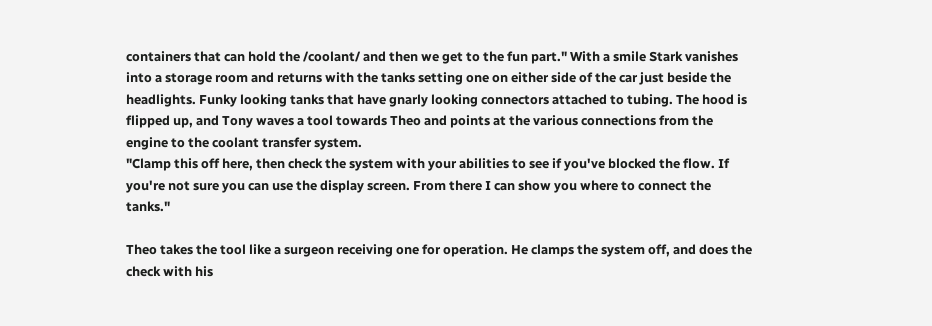containers that can hold the /coolant/ and then we get to the fun part." With a smile Stark vanishes into a storage room and returns with the tanks setting one on either side of the car just beside the headlights. Funky looking tanks that have gnarly looking connectors attached to tubing. The hood is flipped up, and Tony waves a tool towards Theo and points at the various connections from the engine to the coolant transfer system.
"Clamp this off here, then check the system with your abilities to see if you've blocked the flow. If you're not sure you can use the display screen. From there I can show you where to connect the tanks."

Theo takes the tool like a surgeon receiving one for operation. He clamps the system off, and does the check with his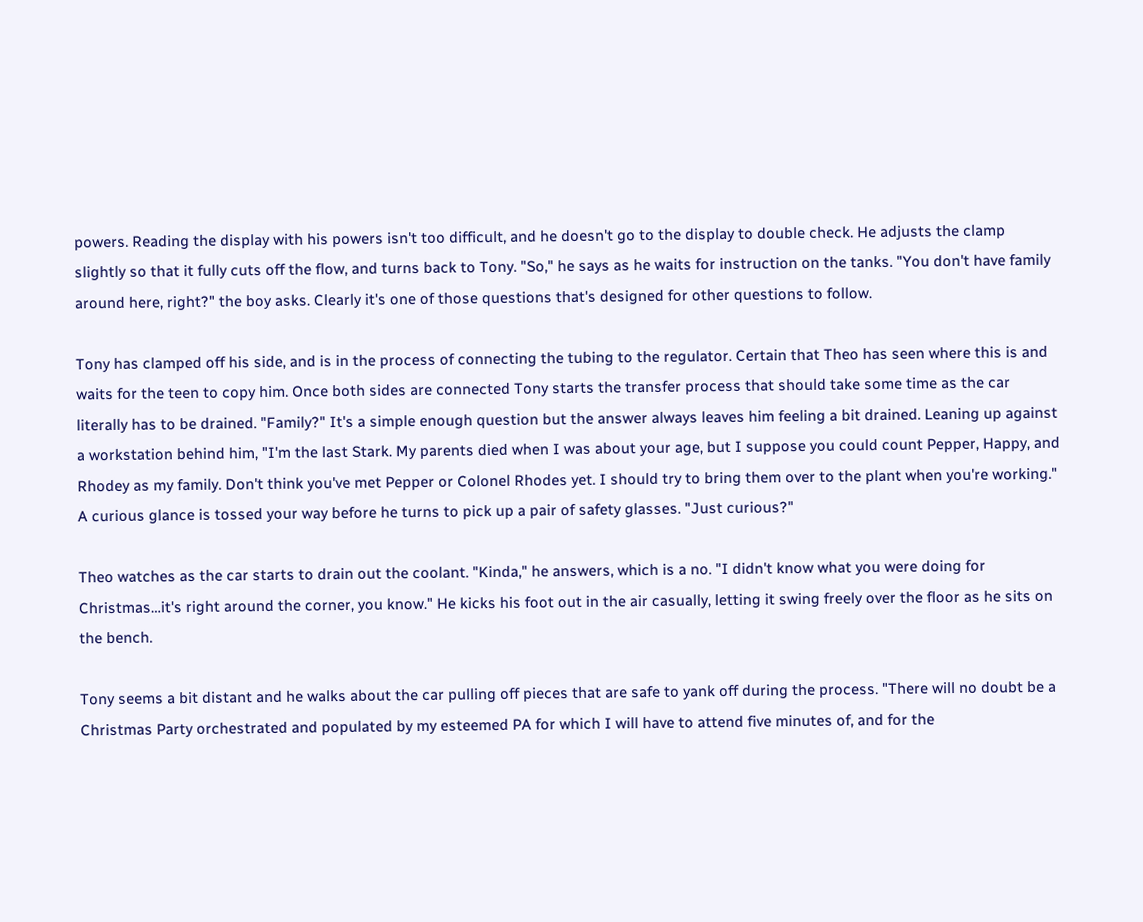powers. Reading the display with his powers isn't too difficult, and he doesn't go to the display to double check. He adjusts the clamp slightly so that it fully cuts off the flow, and turns back to Tony. "So," he says as he waits for instruction on the tanks. "You don't have family around here, right?" the boy asks. Clearly it's one of those questions that's designed for other questions to follow.

Tony has clamped off his side, and is in the process of connecting the tubing to the regulator. Certain that Theo has seen where this is and waits for the teen to copy him. Once both sides are connected Tony starts the transfer process that should take some time as the car literally has to be drained. "Family?" It's a simple enough question but the answer always leaves him feeling a bit drained. Leaning up against a workstation behind him, "I'm the last Stark. My parents died when I was about your age, but I suppose you could count Pepper, Happy, and Rhodey as my family. Don't think you've met Pepper or Colonel Rhodes yet. I should try to bring them over to the plant when you're working." A curious glance is tossed your way before he turns to pick up a pair of safety glasses. "Just curious?"

Theo watches as the car starts to drain out the coolant. "Kinda," he answers, which is a no. "I didn't know what you were doing for Christmas…it's right around the corner, you know." He kicks his foot out in the air casually, letting it swing freely over the floor as he sits on the bench.

Tony seems a bit distant and he walks about the car pulling off pieces that are safe to yank off during the process. "There will no doubt be a Christmas Party orchestrated and populated by my esteemed PA for which I will have to attend five minutes of, and for the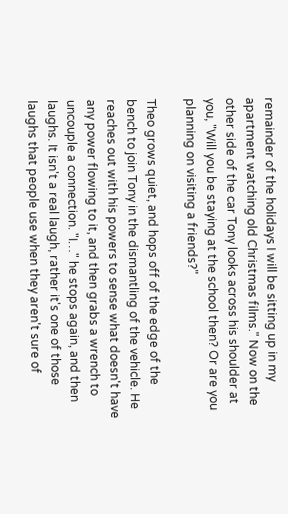remainder of the holidays I will be sitting up in my apartment watching old Christmas films." Now on the other side of the car Tony looks across his shoulder at you, "Will you be staying at the school then? Or are you planning on visiting a friends?"

Theo grows quiet, and hops off of the edge of the bench to join Tony in the dismantling of the vehicle. He reaches out with his powers to sense what doesn't have any power flowing to it, and then grabs a wrench to uncouple a connection. "I…" he stops again, and then laughs. It isn't a real laugh, rather it's one of those laughs that people use when they aren't sure of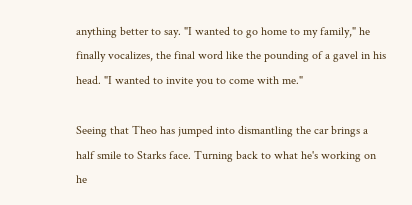anything better to say. "I wanted to go home to my family," he finally vocalizes, the final word like the pounding of a gavel in his head. "I wanted to invite you to come with me."

Seeing that Theo has jumped into dismantling the car brings a half smile to Starks face. Turning back to what he's working on he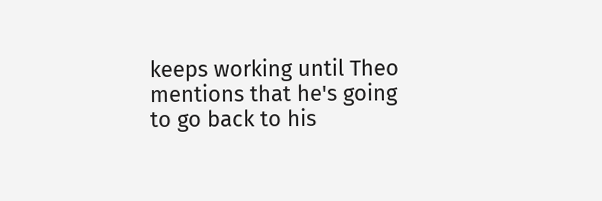keeps working until Theo mentions that he's going to go back to his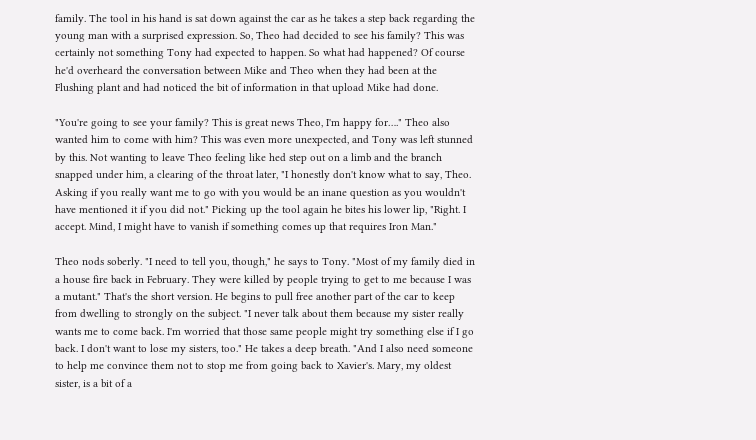family. The tool in his hand is sat down against the car as he takes a step back regarding the young man with a surprised expression. So, Theo had decided to see his family? This was certainly not something Tony had expected to happen. So what had happened? Of course he'd overheard the conversation between Mike and Theo when they had been at the Flushing plant and had noticed the bit of information in that upload Mike had done.

"You're going to see your family? This is great news Theo, I'm happy for…." Theo also wanted him to come with him? This was even more unexpected, and Tony was left stunned by this. Not wanting to leave Theo feeling like hed step out on a limb and the branch snapped under him, a clearing of the throat later, "I honestly don't know what to say, Theo. Asking if you really want me to go with you would be an inane question as you wouldn't have mentioned it if you did not." Picking up the tool again he bites his lower lip, "Right. I accept. Mind, I might have to vanish if something comes up that requires Iron Man."

Theo nods soberly. "I need to tell you, though," he says to Tony. "Most of my family died in a house fire back in February. They were killed by people trying to get to me because I was a mutant." That's the short version. He begins to pull free another part of the car to keep from dwelling to strongly on the subject. "I never talk about them because my sister really wants me to come back. I'm worried that those same people might try something else if I go back. I don't want to lose my sisters, too." He takes a deep breath. "And I also need someone to help me convince them not to stop me from going back to Xavier's. Mary, my oldest sister, is a bit of a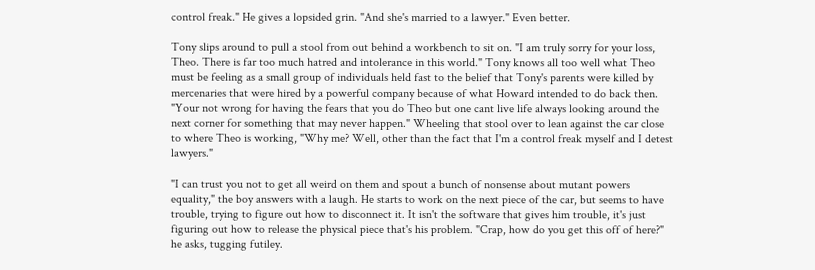control freak." He gives a lopsided grin. "And she's married to a lawyer." Even better.

Tony slips around to pull a stool from out behind a workbench to sit on. "I am truly sorry for your loss, Theo. There is far too much hatred and intolerance in this world." Tony knows all too well what Theo must be feeling as a small group of individuals held fast to the belief that Tony's parents were killed by mercenaries that were hired by a powerful company because of what Howard intended to do back then. "Your not wrong for having the fears that you do Theo but one cant live life always looking around the next corner for something that may never happen." Wheeling that stool over to lean against the car close to where Theo is working, "Why me? Well, other than the fact that I'm a control freak myself and I detest lawyers."

"I can trust you not to get all weird on them and spout a bunch of nonsense about mutant powers equality," the boy answers with a laugh. He starts to work on the next piece of the car, but seems to have trouble, trying to figure out how to disconnect it. It isn't the software that gives him trouble, it's just figuring out how to release the physical piece that's his problem. "Crap, how do you get this off of here?" he asks, tugging futiley.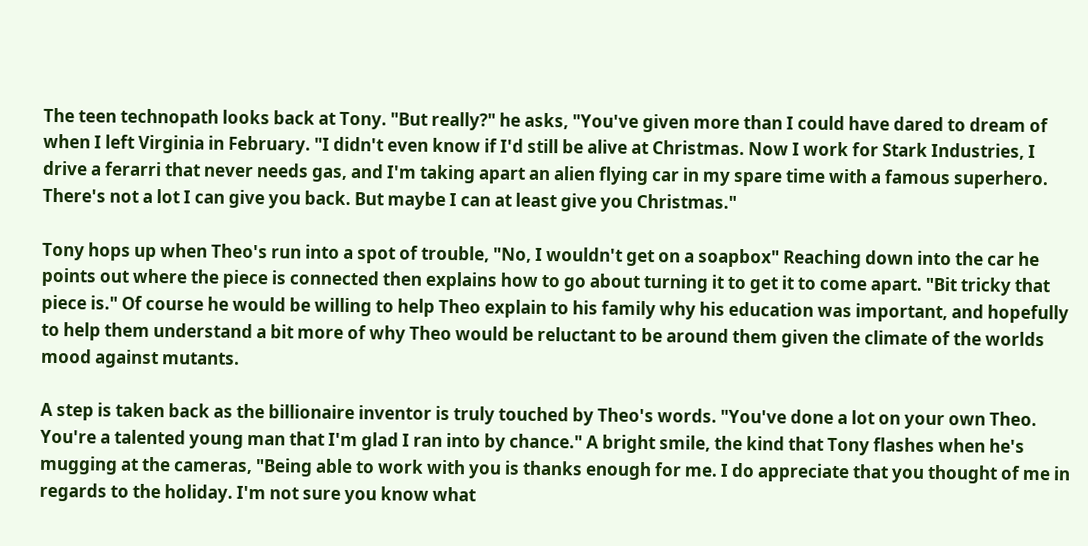The teen technopath looks back at Tony. "But really?" he asks, "You've given more than I could have dared to dream of when I left Virginia in February. "I didn't even know if I'd still be alive at Christmas. Now I work for Stark Industries, I drive a ferarri that never needs gas, and I'm taking apart an alien flying car in my spare time with a famous superhero. There's not a lot I can give you back. But maybe I can at least give you Christmas."

Tony hops up when Theo's run into a spot of trouble, "No, I wouldn't get on a soapbox" Reaching down into the car he points out where the piece is connected then explains how to go about turning it to get it to come apart. "Bit tricky that piece is." Of course he would be willing to help Theo explain to his family why his education was important, and hopefully to help them understand a bit more of why Theo would be reluctant to be around them given the climate of the worlds mood against mutants.

A step is taken back as the billionaire inventor is truly touched by Theo's words. "You've done a lot on your own Theo. You're a talented young man that I'm glad I ran into by chance." A bright smile, the kind that Tony flashes when he's mugging at the cameras, "Being able to work with you is thanks enough for me. I do appreciate that you thought of me in regards to the holiday. I'm not sure you know what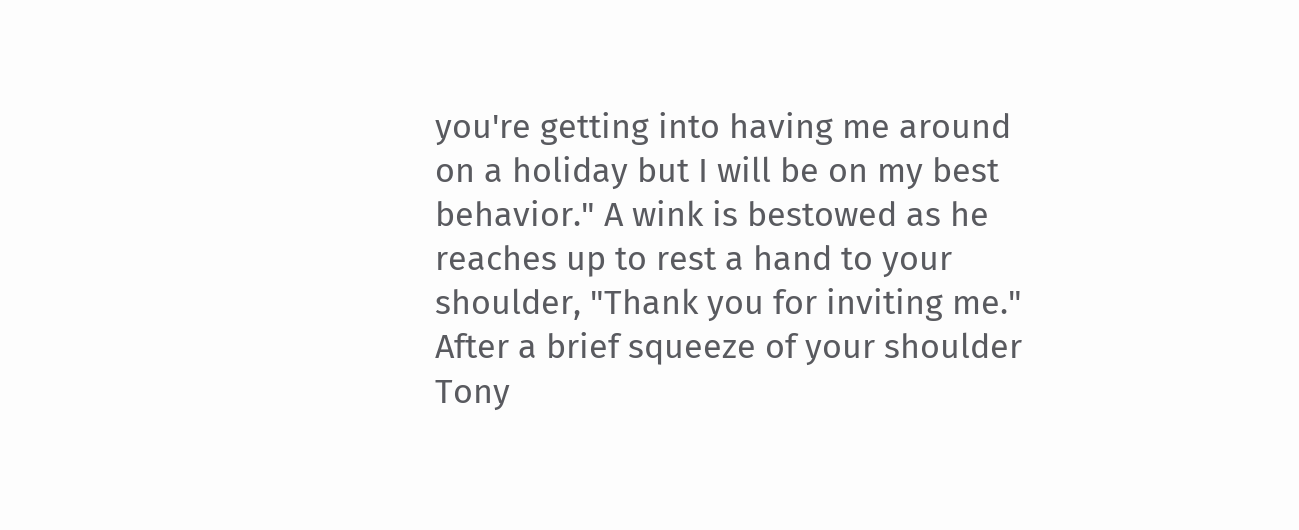you're getting into having me around on a holiday but I will be on my best behavior." A wink is bestowed as he reaches up to rest a hand to your shoulder, "Thank you for inviting me." After a brief squeeze of your shoulder Tony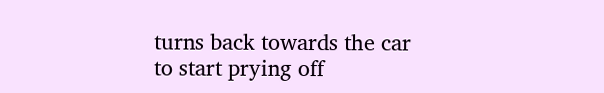turns back towards the car to start prying off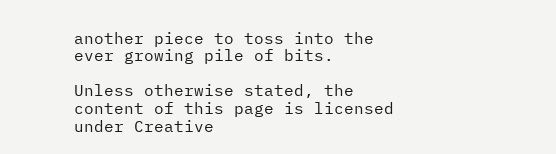another piece to toss into the ever growing pile of bits.

Unless otherwise stated, the content of this page is licensed under Creative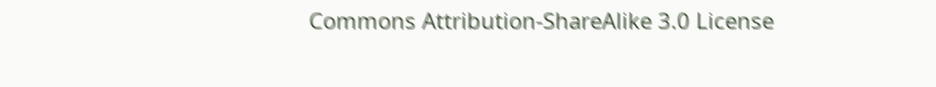Commons Attribution-ShareAlike 3.0 License